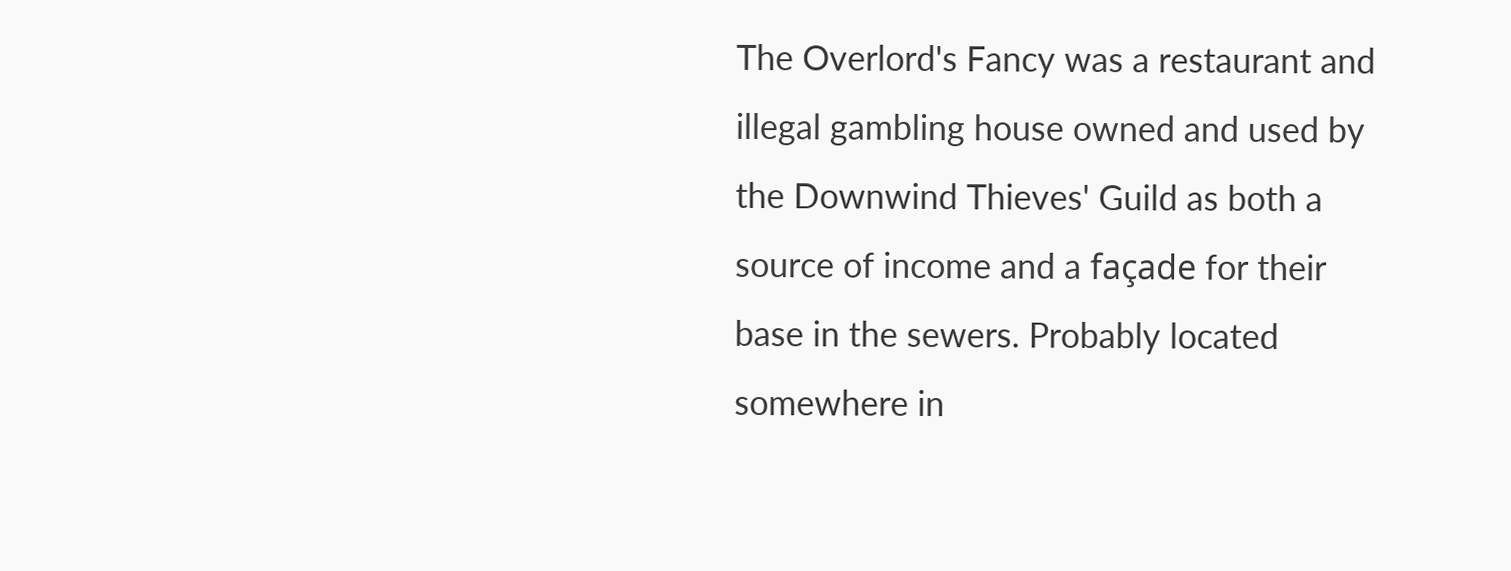The Overlord's Fancy was a restaurant and illegal gambling house owned and used by the Downwind Thieves' Guild as both a source of income and a façade for their base in the sewers. Probably located somewhere in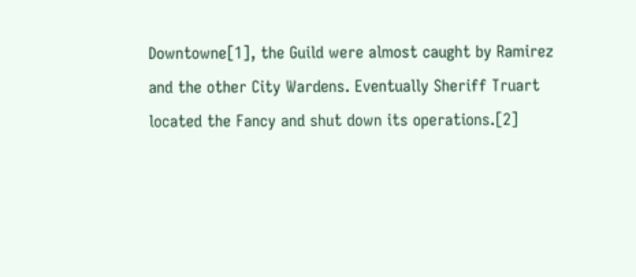Downtowne[1], the Guild were almost caught by Ramirez and the other City Wardens. Eventually Sheriff Truart located the Fancy and shut down its operations.[2]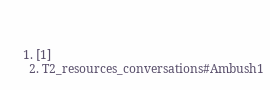1. [1]
  2. T2_resources_conversations#Ambush1